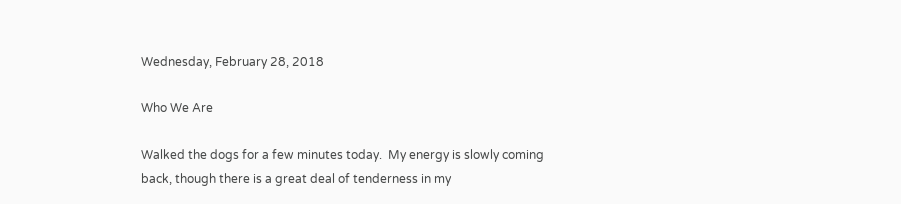Wednesday, February 28, 2018

Who We Are

Walked the dogs for a few minutes today.  My energy is slowly coming back, though there is a great deal of tenderness in my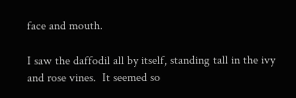face and mouth.

I saw the daffodil all by itself, standing tall in the ivy and rose vines.  It seemed so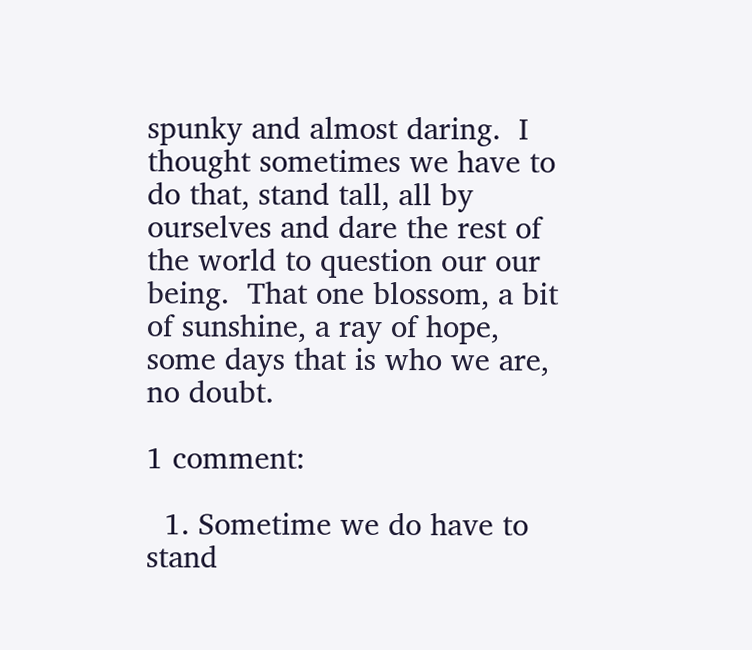spunky and almost daring.  I thought sometimes we have to do that, stand tall, all by ourselves and dare the rest of the world to question our our being.  That one blossom, a bit of sunshine, a ray of hope, some days that is who we are, no doubt.

1 comment:

  1. Sometime we do have to stand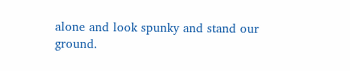alone and look spunky and stand our ground.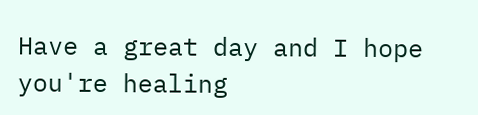Have a great day and I hope you're healing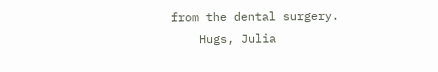from the dental surgery.
    Hugs, Julia